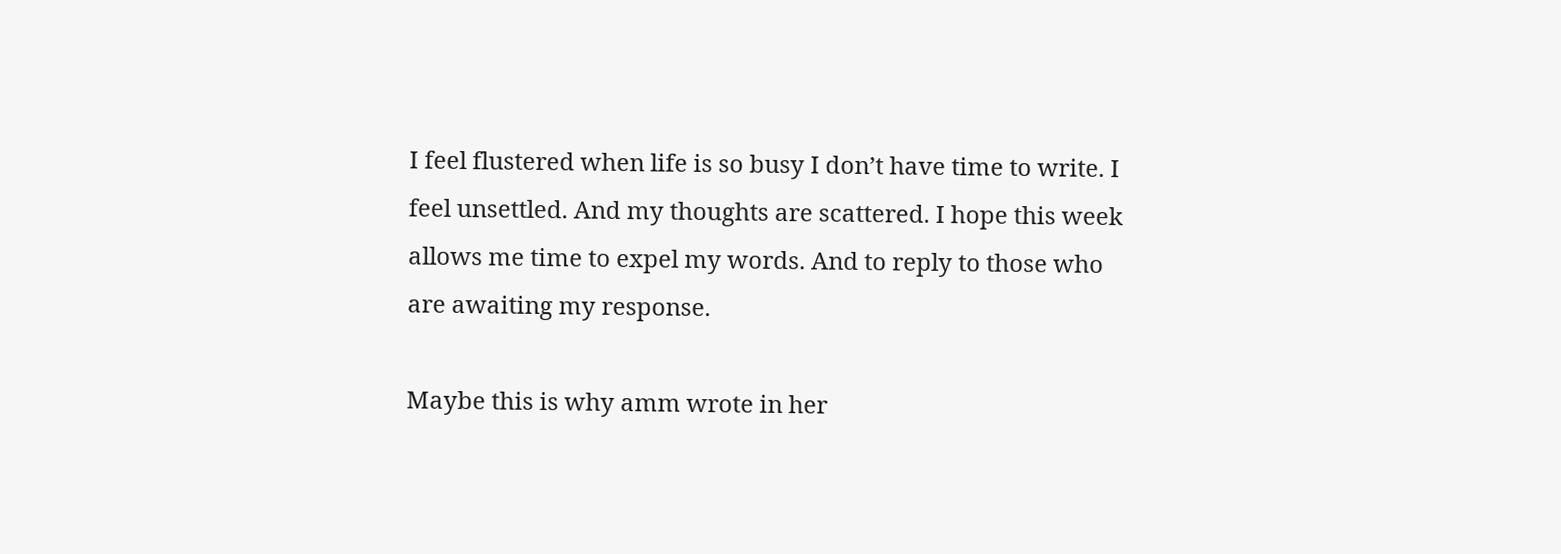I feel flustered when life is so busy I don’t have time to write. I feel unsettled. And my thoughts are scattered. I hope this week allows me time to expel my words. And to reply to those who are awaiting my response.

Maybe this is why amm wrote in her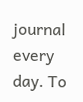journal every day. To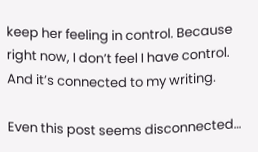keep her feeling in control. Because right now, I don’t feel I have control. And it’s connected to my writing.

Even this post seems disconnected…